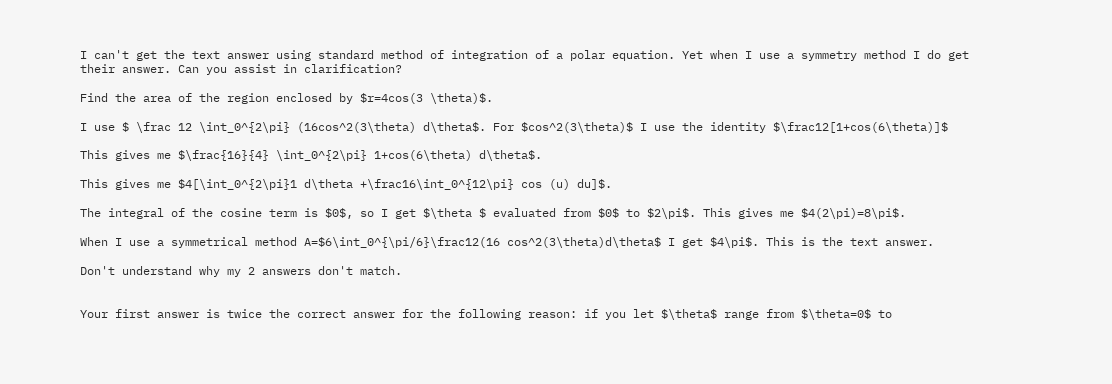I can't get the text answer using standard method of integration of a polar equation. Yet when I use a symmetry method I do get their answer. Can you assist in clarification?

Find the area of the region enclosed by $r=4cos(3 \theta)$.

I use $ \frac 12 \int_0^{2\pi} (16cos^2(3\theta) d\theta$. For $cos^2(3\theta)$ I use the identity $\frac12[1+cos(6\theta)]$

This gives me $\frac{16}{4} \int_0^{2\pi} 1+cos(6\theta) d\theta$.

This gives me $4[\int_0^{2\pi}1 d\theta +\frac16\int_0^{12\pi} cos (u) du]$.

The integral of the cosine term is $0$, so I get $\theta $ evaluated from $0$ to $2\pi$. This gives me $4(2\pi)=8\pi$.

When I use a symmetrical method A=$6\int_0^{\pi/6}\frac12(16 cos^2(3\theta)d\theta$ I get $4\pi$. This is the text answer.

Don't understand why my 2 answers don't match.


Your first answer is twice the correct answer for the following reason: if you let $\theta$ range from $\theta=0$ to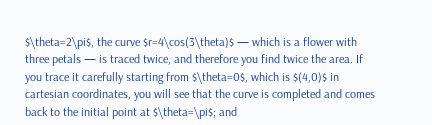$\theta=2\pi$, the curve $r=4\cos(3\theta)$ — which is a flower with three petals — is traced twice, and therefore you find twice the area. If you trace it carefully starting from $\theta=0$, which is $(4,0)$ in cartesian coordinates, you will see that the curve is completed and comes back to the initial point at $\theta=\pi$; and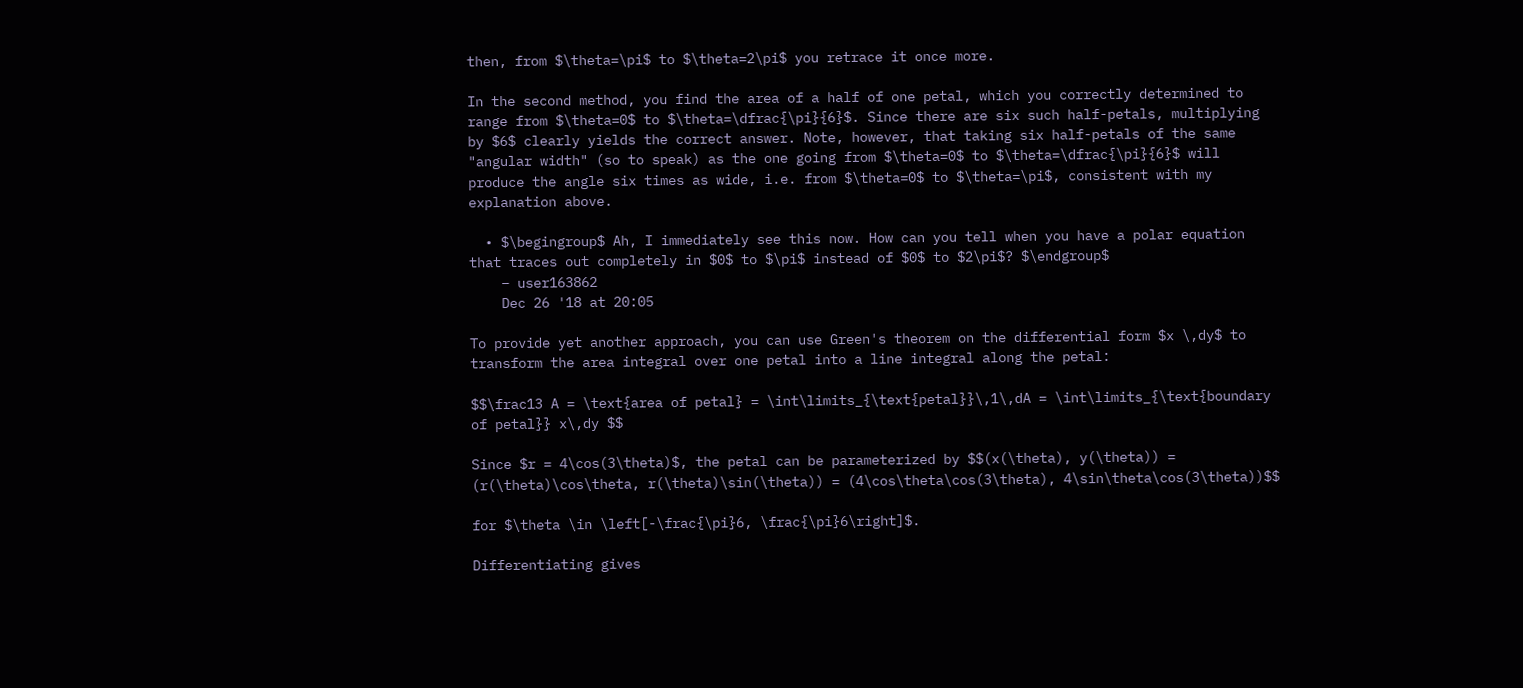then, from $\theta=\pi$ to $\theta=2\pi$ you retrace it once more.

In the second method, you find the area of a half of one petal, which you correctly determined to range from $\theta=0$ to $\theta=\dfrac{\pi}{6}$. Since there are six such half-petals, multiplying by $6$ clearly yields the correct answer. Note, however, that taking six half-petals of the same "angular width" (so to speak) as the one going from $\theta=0$ to $\theta=\dfrac{\pi}{6}$ will produce the angle six times as wide, i.e. from $\theta=0$ to $\theta=\pi$, consistent with my explanation above.

  • $\begingroup$ Ah, I immediately see this now. How can you tell when you have a polar equation that traces out completely in $0$ to $\pi$ instead of $0$ to $2\pi$? $\endgroup$
    – user163862
    Dec 26 '18 at 20:05

To provide yet another approach, you can use Green's theorem on the differential form $x \,dy$ to transform the area integral over one petal into a line integral along the petal:

$$\frac13 A = \text{area of petal} = \int\limits_{\text{petal}}\,1\,dA = \int\limits_{\text{boundary of petal}} x\,dy $$

Since $r = 4\cos(3\theta)$, the petal can be parameterized by $$(x(\theta), y(\theta)) = (r(\theta)\cos\theta, r(\theta)\sin(\theta)) = (4\cos\theta\cos(3\theta), 4\sin\theta\cos(3\theta))$$

for $\theta \in \left[-\frac{\pi}6, \frac{\pi}6\right]$.

Differentiating gives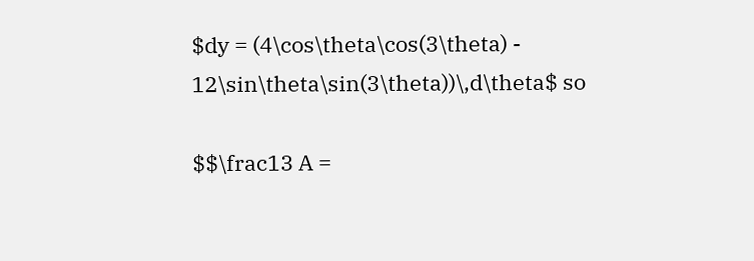$dy = (4\cos\theta\cos(3\theta) - 12\sin\theta\sin(3\theta))\,d\theta$ so

$$\frac13 A =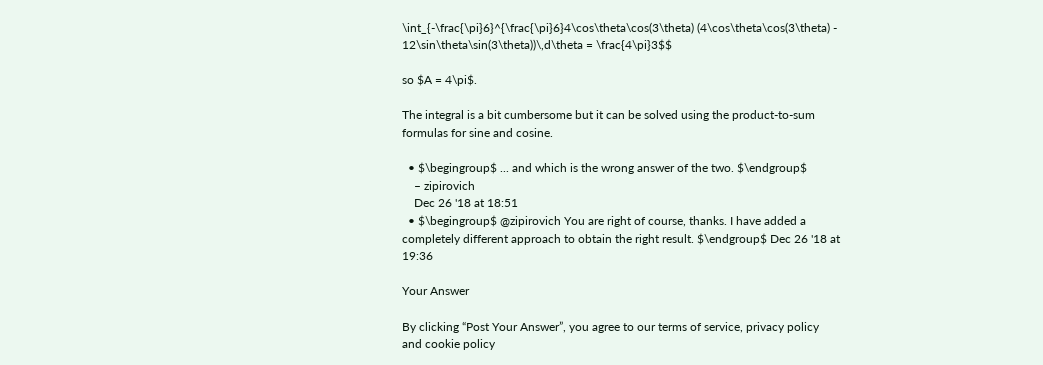\int_{-\frac{\pi}6}^{\frac{\pi}6}4\cos\theta\cos(3\theta) (4\cos\theta\cos(3\theta) - 12\sin\theta\sin(3\theta))\,d\theta = \frac{4\pi}3$$

so $A = 4\pi$.

The integral is a bit cumbersome but it can be solved using the product-to-sum formulas for sine and cosine.

  • $\begingroup$ ... and which is the wrong answer of the two. $\endgroup$
    – zipirovich
    Dec 26 '18 at 18:51
  • $\begingroup$ @zipirovich You are right of course, thanks. I have added a completely different approach to obtain the right result. $\endgroup$ Dec 26 '18 at 19:36

Your Answer

By clicking “Post Your Answer”, you agree to our terms of service, privacy policy and cookie policy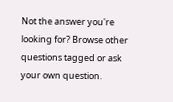Not the answer you're looking for? Browse other questions tagged or ask your own question.